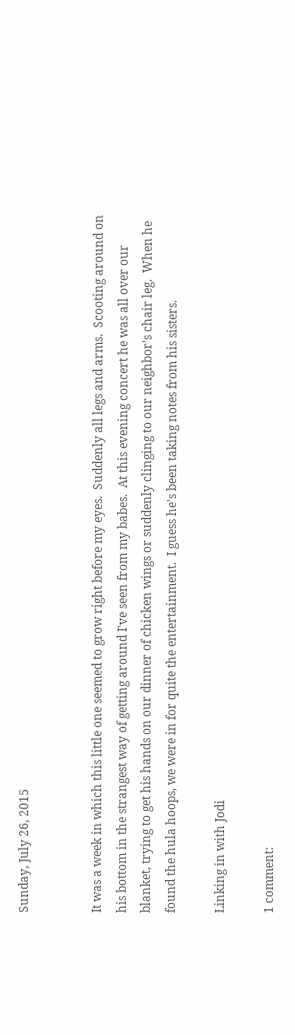Sunday, July 26, 2015


It was a week in which this little one seemed to grow right before my eyes.  Suddenly all legs and arms.  Scooting around on his bottom in the strangest way of getting around I've seen from my babes.  At this evening concert he was all over our blanket, trying to get his hands on our dinner of chicken wings or suddenly clinging to our neighbor's chair leg.  When he found the hula hoops, we were in for quite the entertainment.  I guess he's been taking notes from his sisters.

Linking in with Jodi

1 comment: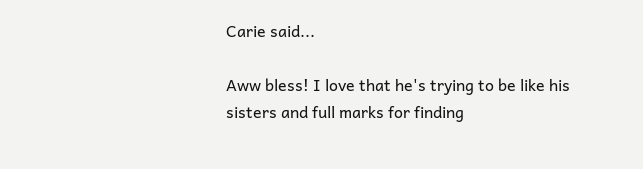Carie said...

Aww bless! I love that he's trying to be like his sisters and full marks for finding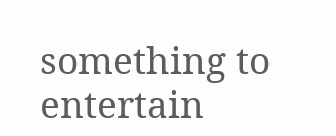something to entertain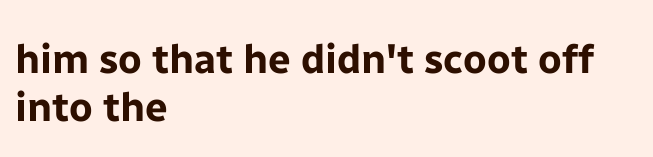him so that he didn't scoot off into the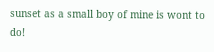sunset as a small boy of mine is wont to do!